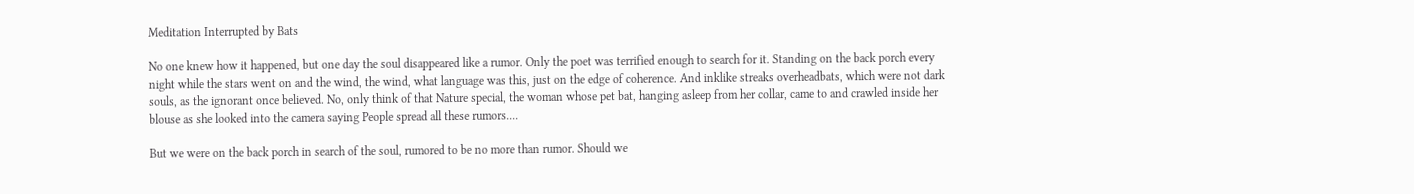Meditation Interrupted by Bats

No one knew how it happened, but one day the soul disappeared like a rumor. Only the poet was terrified enough to search for it. Standing on the back porch every night while the stars went on and the wind, the wind, what language was this, just on the edge of coherence. And inklike streaks overheadbats, which were not dark souls, as the ignorant once believed. No, only think of that Nature special, the woman whose pet bat, hanging asleep from her collar, came to and crawled inside her blouse as she looked into the camera saying People spread all these rumors....

But we were on the back porch in search of the soul, rumored to be no more than rumor. Should we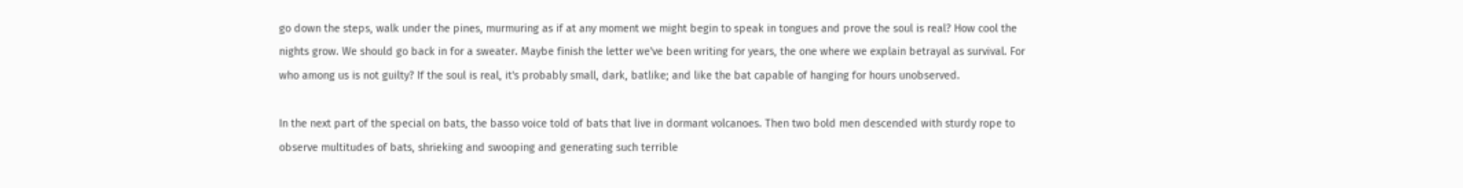go down the steps, walk under the pines, murmuring as if at any moment we might begin to speak in tongues and prove the soul is real? How cool the nights grow. We should go back in for a sweater. Maybe finish the letter we've been writing for years, the one where we explain betrayal as survival. For who among us is not guilty? If the soul is real, it's probably small, dark, batlike; and like the bat capable of hanging for hours unobserved.

In the next part of the special on bats, the basso voice told of bats that live in dormant volcanoes. Then two bold men descended with sturdy rope to observe multitudes of bats, shrieking and swooping and generating such terrible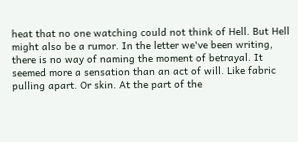heat that no one watching could not think of Hell. But Hell might also be a rumor. In the letter we've been writing, there is no way of naming the moment of betrayal. It seemed more a sensation than an act of will. Like fabric pulling apart. Or skin. At the part of the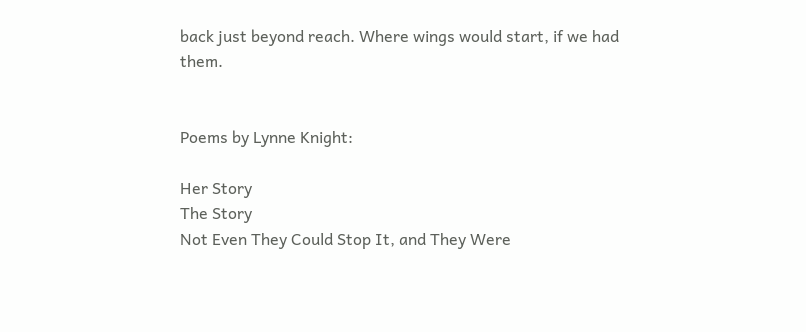back just beyond reach. Where wings would start, if we had them.


Poems by Lynne Knight:

Her Story
The Story
Not Even They Could Stop It, and They Were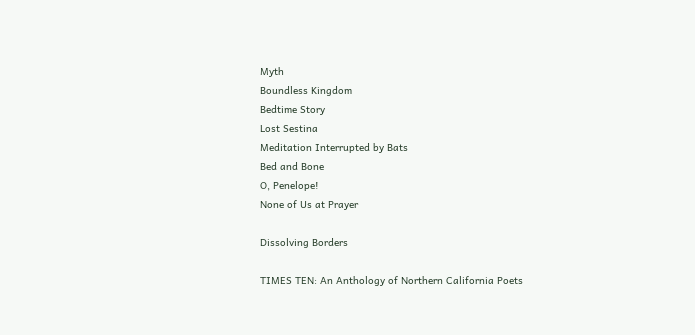Myth
Boundless Kingdom
Bedtime Story
Lost Sestina
Meditation Interrupted by Bats
Bed and Bone
O, Penelope!
None of Us at Prayer

Dissolving Borders

TIMES TEN: An Anthology of Northern California Poets